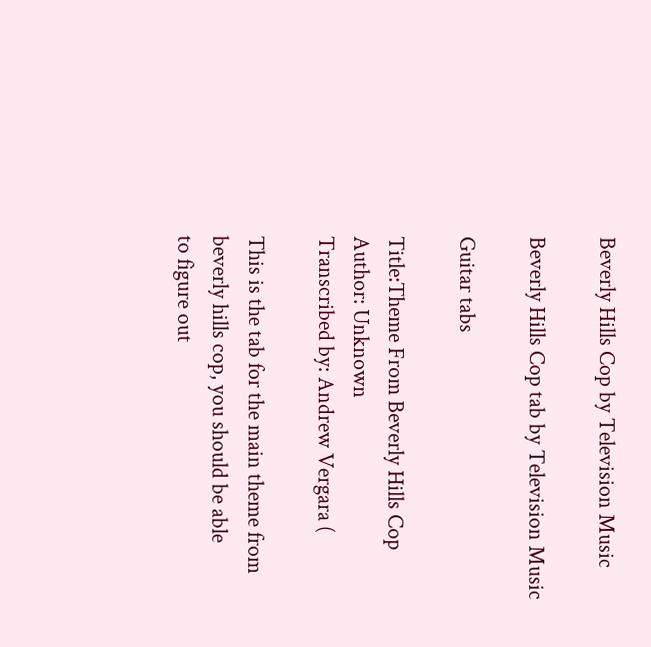Beverly Hills Cop by Television Music

Beverly Hills Cop tab by Television Music

Guitar tabs

Title:Theme From Beverly Hills Cop
Author: Unknown
Transcribed by: Andrew Vergara (

This is the tab for the main theme from beverly hills cop, you should be able
to figure out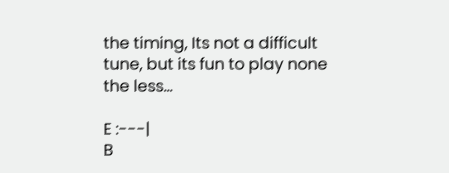the timing, Its not a difficult tune, but its fun to play none
the less...

E :---|
B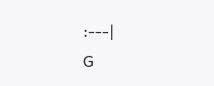:---|
G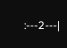:---2---|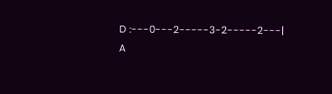D :---0---2-----3-2-----2---|
A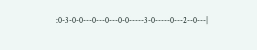:0-3-0-0---0---0---0-0-----3-0-----0---2--0---|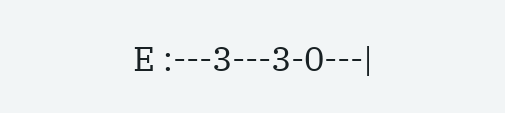E :---3---3-0---|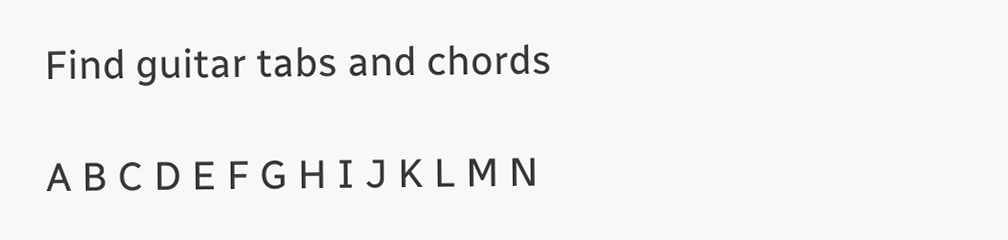Find guitar tabs and chords

A B C D E F G H I J K L M N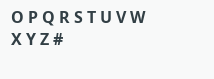O P Q R S T U V W X Y Z #